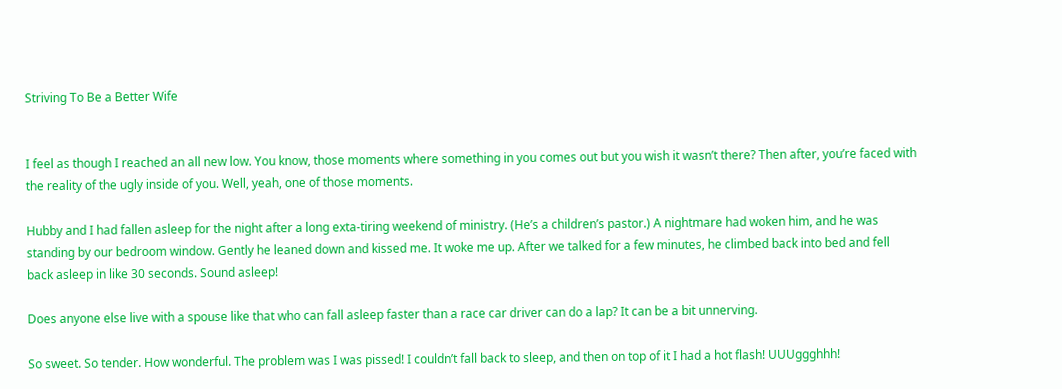Striving To Be a Better Wife


I feel as though I reached an all new low. You know, those moments where something in you comes out but you wish it wasn’t there? Then after, you’re faced with the reality of the ugly inside of you. Well, yeah, one of those moments.

Hubby and I had fallen asleep for the night after a long exta-tiring weekend of ministry. (He’s a children’s pastor.) A nightmare had woken him, and he was standing by our bedroom window. Gently he leaned down and kissed me. It woke me up. After we talked for a few minutes, he climbed back into bed and fell back asleep in like 30 seconds. Sound asleep!

Does anyone else live with a spouse like that who can fall asleep faster than a race car driver can do a lap? It can be a bit unnerving.

So sweet. So tender. How wonderful. The problem was I was pissed! I couldn’t fall back to sleep, and then on top of it I had a hot flash! UUUggghhh!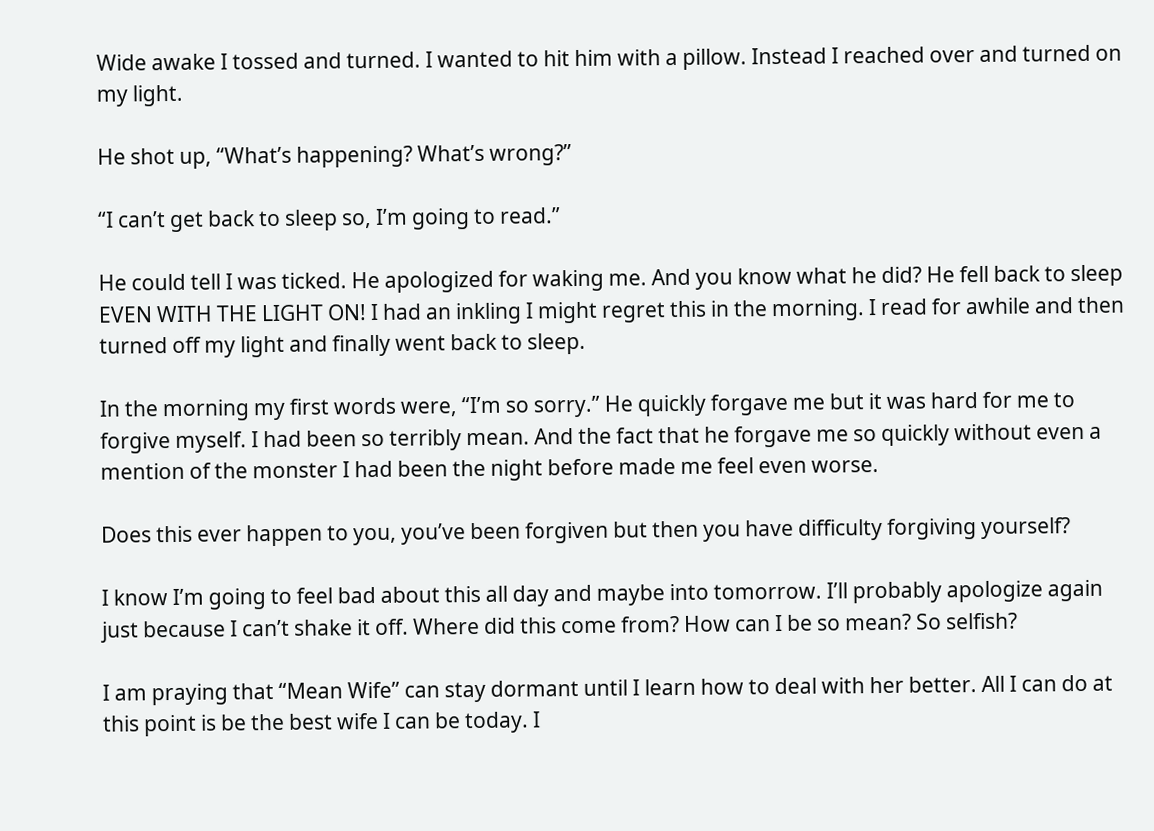Wide awake I tossed and turned. I wanted to hit him with a pillow. Instead I reached over and turned on my light.

He shot up, “What’s happening? What’s wrong?”

“I can’t get back to sleep so, I’m going to read.”

He could tell I was ticked. He apologized for waking me. And you know what he did? He fell back to sleep EVEN WITH THE LIGHT ON! I had an inkling I might regret this in the morning. I read for awhile and then turned off my light and finally went back to sleep.

In the morning my first words were, “I’m so sorry.” He quickly forgave me but it was hard for me to forgive myself. I had been so terribly mean. And the fact that he forgave me so quickly without even a mention of the monster I had been the night before made me feel even worse.

Does this ever happen to you, you’ve been forgiven but then you have difficulty forgiving yourself?

I know I’m going to feel bad about this all day and maybe into tomorrow. I’ll probably apologize again just because I can’t shake it off. Where did this come from? How can I be so mean? So selfish?

I am praying that “Mean Wife” can stay dormant until I learn how to deal with her better. All I can do at this point is be the best wife I can be today. I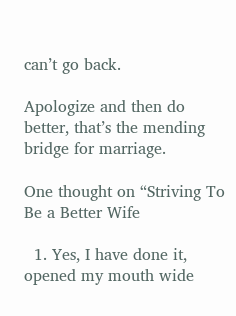can’t go back.

Apologize and then do better, that’s the mending bridge for marriage.

One thought on “Striving To Be a Better Wife

  1. Yes, I have done it, opened my mouth wide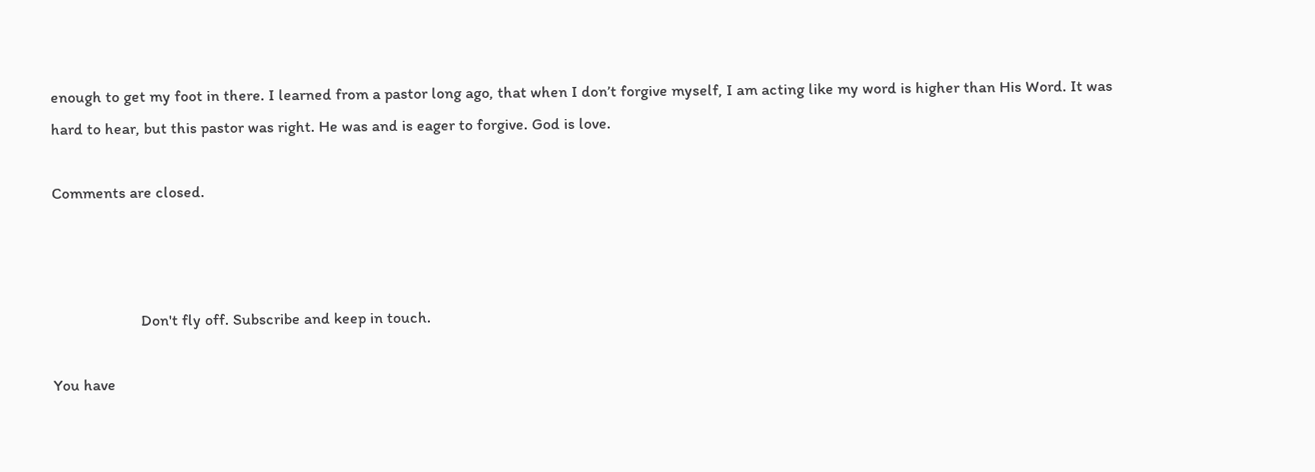enough to get my foot in there. I learned from a pastor long ago, that when I don’t forgive myself, I am acting like my word is higher than His Word. It was hard to hear, but this pastor was right. He was and is eager to forgive. God is love.

Comments are closed.



                      Don't fly off. Subscribe and keep in touch.

You have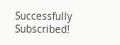Successfully Subscribed!